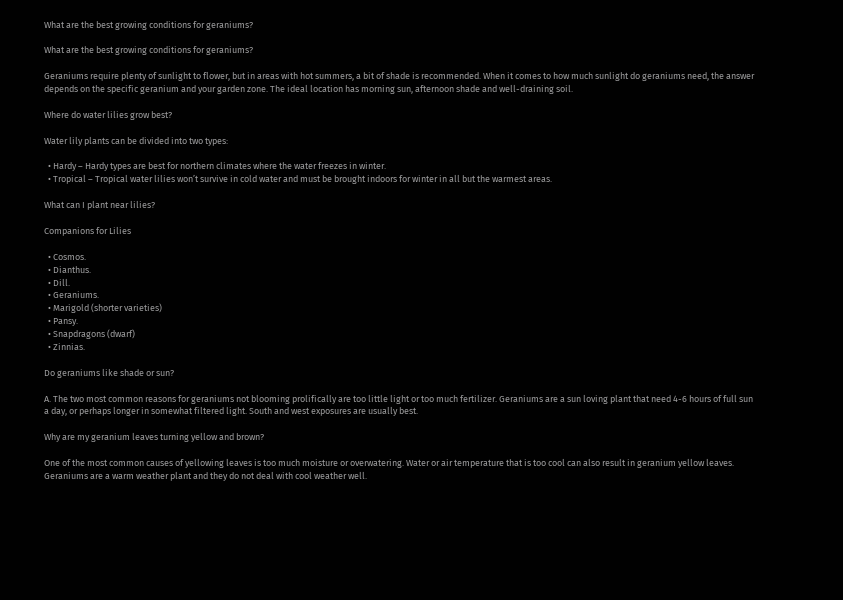What are the best growing conditions for geraniums?

What are the best growing conditions for geraniums?

Geraniums require plenty of sunlight to flower, but in areas with hot summers, a bit of shade is recommended. When it comes to how much sunlight do geraniums need, the answer depends on the specific geranium and your garden zone. The ideal location has morning sun, afternoon shade and well-draining soil.

Where do water lilies grow best?

Water lily plants can be divided into two types:

  • Hardy – Hardy types are best for northern climates where the water freezes in winter.
  • Tropical – Tropical water lilies won’t survive in cold water and must be brought indoors for winter in all but the warmest areas.

What can I plant near lilies?

Companions for Lilies

  • Cosmos.
  • Dianthus.
  • Dill.
  • Geraniums.
  • Marigold (shorter varieties)
  • Pansy.
  • Snapdragons (dwarf)
  • Zinnias.

Do geraniums like shade or sun?

A. The two most common reasons for geraniums not blooming prolifically are too little light or too much fertilizer. Geraniums are a sun loving plant that need 4-6 hours of full sun a day, or perhaps longer in somewhat filtered light. South and west exposures are usually best.

Why are my geranium leaves turning yellow and brown?

One of the most common causes of yellowing leaves is too much moisture or overwatering. Water or air temperature that is too cool can also result in geranium yellow leaves. Geraniums are a warm weather plant and they do not deal with cool weather well.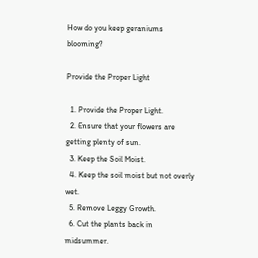How do you keep geraniums blooming?

Provide the Proper Light

  1. Provide the Proper Light.
  2. Ensure that your flowers are getting plenty of sun.
  3. Keep the Soil Moist.
  4. Keep the soil moist but not overly wet.
  5. Remove Leggy Growth.
  6. Cut the plants back in midsummer.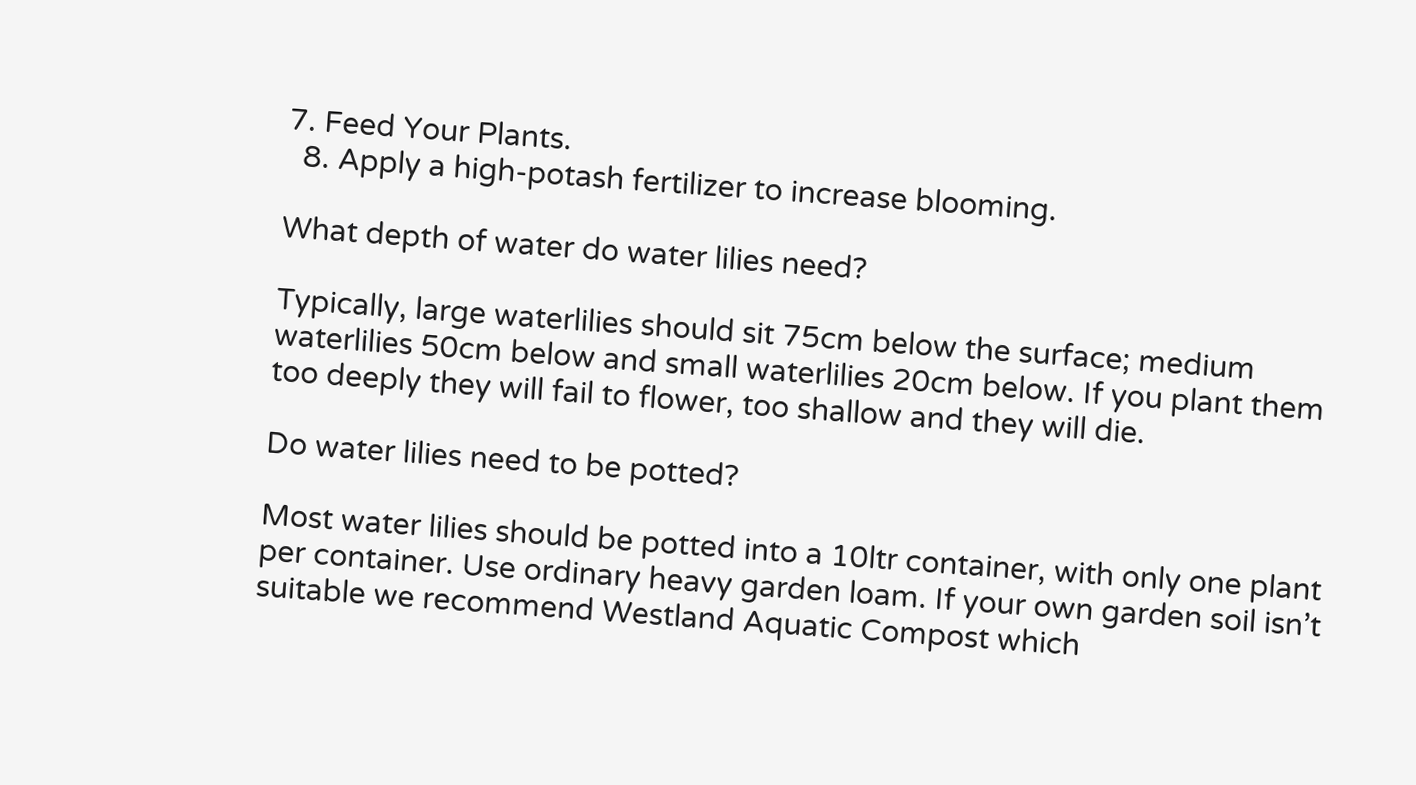7. Feed Your Plants.
  8. Apply a high-potash fertilizer to increase blooming.

What depth of water do water lilies need?

Typically, large waterlilies should sit 75cm below the surface; medium waterlilies 50cm below and small waterlilies 20cm below. If you plant them too deeply they will fail to flower, too shallow and they will die.

Do water lilies need to be potted?

Most water lilies should be potted into a 10ltr container, with only one plant per container. Use ordinary heavy garden loam. If your own garden soil isn’t suitable we recommend Westland Aquatic Compost which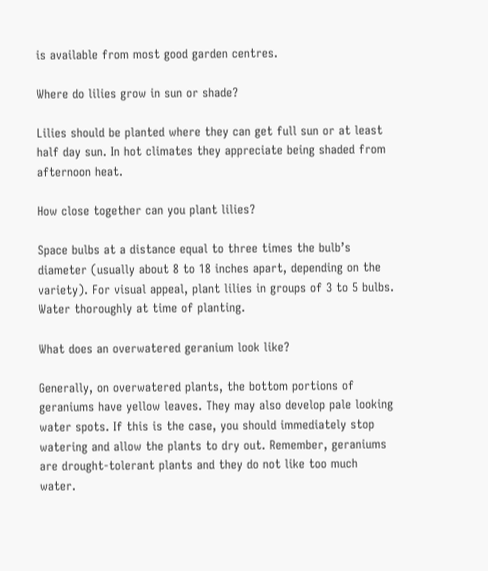is available from most good garden centres.

Where do lilies grow in sun or shade?

Lilies should be planted where they can get full sun or at least half day sun. In hot climates they appreciate being shaded from afternoon heat.

How close together can you plant lilies?

Space bulbs at a distance equal to three times the bulb’s diameter (usually about 8 to 18 inches apart, depending on the variety). For visual appeal, plant lilies in groups of 3 to 5 bulbs. Water thoroughly at time of planting.

What does an overwatered geranium look like?

Generally, on overwatered plants, the bottom portions of geraniums have yellow leaves. They may also develop pale looking water spots. If this is the case, you should immediately stop watering and allow the plants to dry out. Remember, geraniums are drought-tolerant plants and they do not like too much water.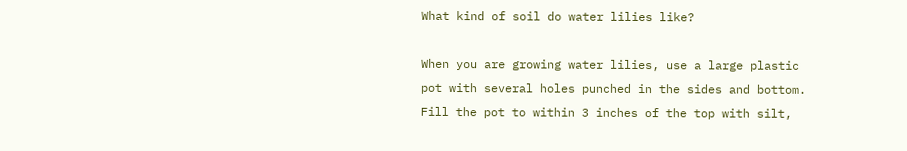What kind of soil do water lilies like?

When you are growing water lilies, use a large plastic pot with several holes punched in the sides and bottom. Fill the pot to within 3 inches of the top with silt,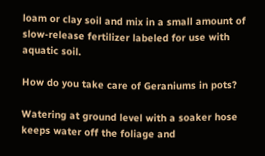loam or clay soil and mix in a small amount of slow-release fertilizer labeled for use with aquatic soil.

How do you take care of Geraniums in pots?

Watering at ground level with a soaker hose keeps water off the foliage and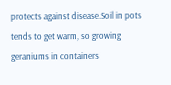protects against disease.Soil in pots tends to get warm, so growing geraniums in containers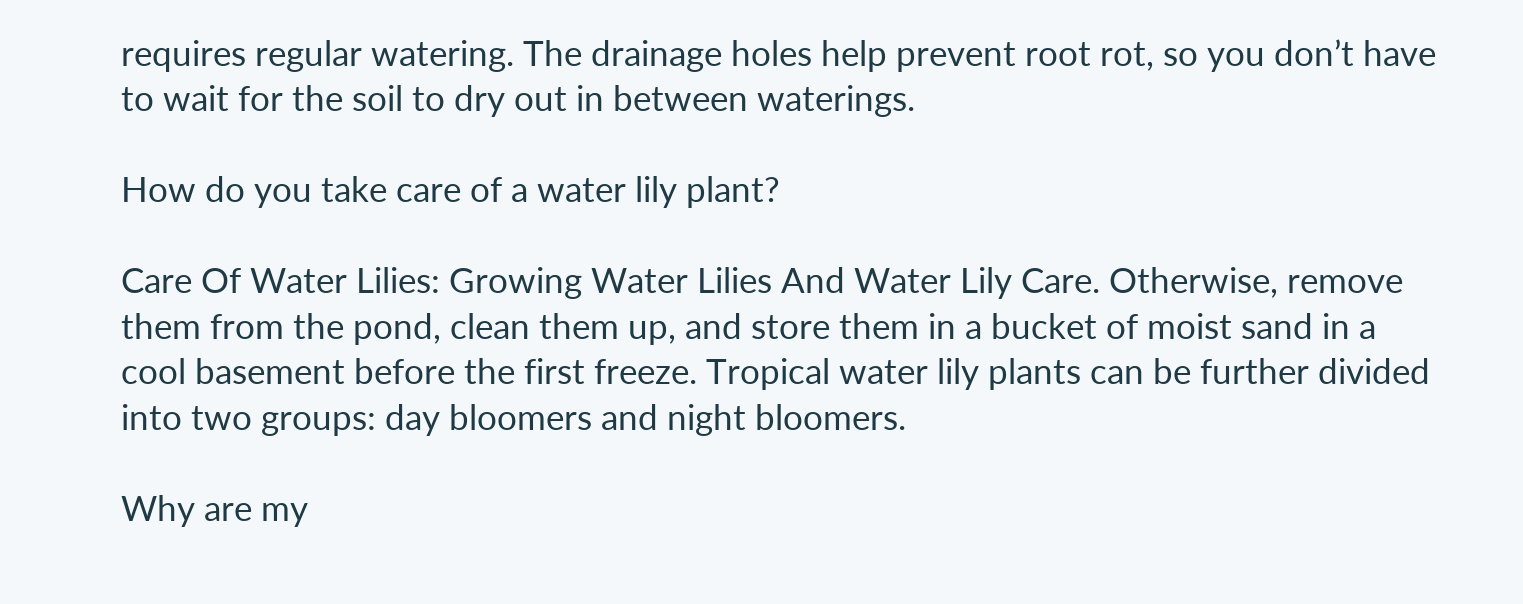requires regular watering. The drainage holes help prevent root rot, so you don’t have to wait for the soil to dry out in between waterings.

How do you take care of a water lily plant?

Care Of Water Lilies: Growing Water Lilies And Water Lily Care. Otherwise, remove them from the pond, clean them up, and store them in a bucket of moist sand in a cool basement before the first freeze. Tropical water lily plants can be further divided into two groups: day bloomers and night bloomers.

Why are my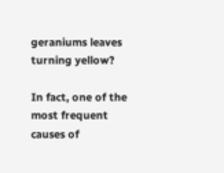geraniums leaves turning yellow?

In fact, one of the most frequent causes of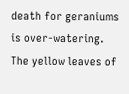death for geraniums is over-watering. The yellow leaves of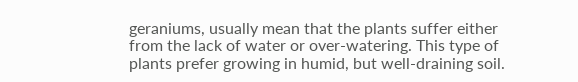geraniums, usually mean that the plants suffer either from the lack of water or over-watering. This type of plants prefer growing in humid, but well-draining soil.